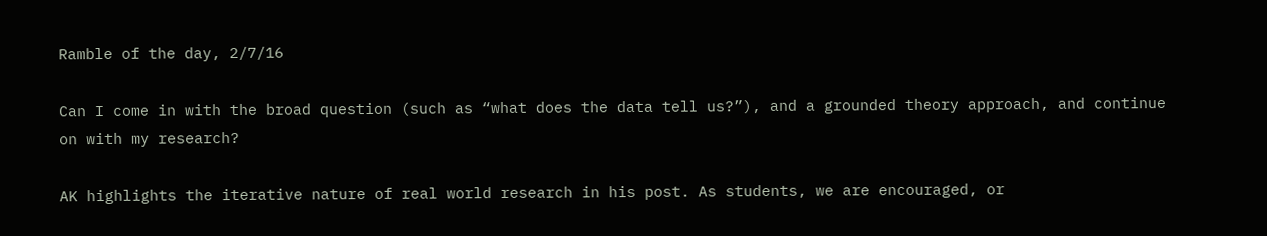Ramble of the day, 2/7/16

Can I come in with the broad question (such as “what does the data tell us?”), and a grounded theory approach, and continue on with my research?

AK highlights the iterative nature of real world research in his post. As students, we are encouraged, or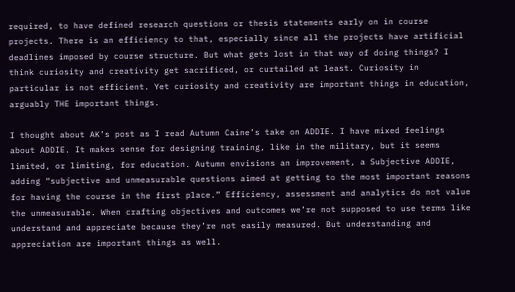required, to have defined research questions or thesis statements early on in course projects. There is an efficiency to that, especially since all the projects have artificial deadlines imposed by course structure. But what gets lost in that way of doing things? I think curiosity and creativity get sacrificed, or curtailed at least. Curiosity in particular is not efficient. Yet curiosity and creativity are important things in education, arguably THE important things.

I thought about AK’s post as I read Autumn Caine’s take on ADDIE. I have mixed feelings about ADDIE. It makes sense for designing training, like in the military, but it seems limited, or limiting, for education. Autumn envisions an improvement, a Subjective ADDIE, adding “subjective and unmeasurable questions aimed at getting to the most important reasons for having the course in the first place.” Efficiency, assessment and analytics do not value the unmeasurable. When crafting objectives and outcomes we’re not supposed to use terms like understand and appreciate because they’re not easily measured. But understanding and appreciation are important things as well.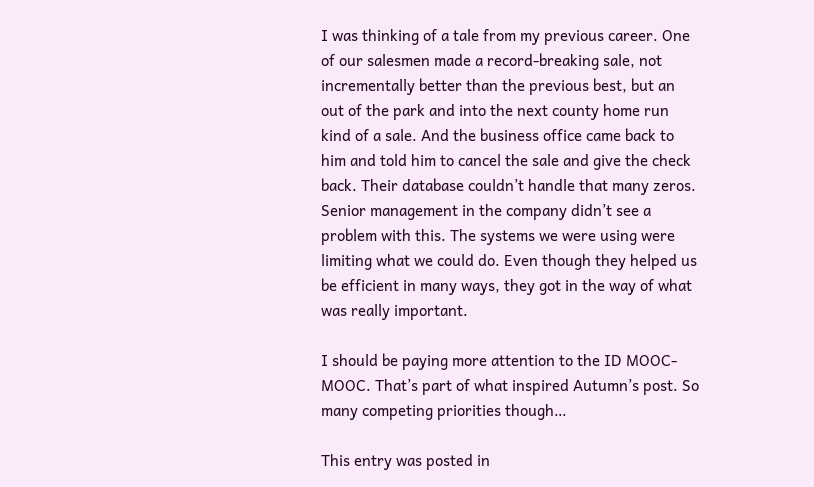I was thinking of a tale from my previous career. One of our salesmen made a record-breaking sale, not incrementally better than the previous best, but an out of the park and into the next county home run kind of a sale. And the business office came back to him and told him to cancel the sale and give the check back. Their database couldn’t handle that many zeros. Senior management in the company didn’t see a problem with this. The systems we were using were limiting what we could do. Even though they helped us be efficient in many ways, they got in the way of what was really important.

I should be paying more attention to the ID MOOC-MOOC. That’s part of what inspired Autumn’s post. So many competing priorities though…

This entry was posted in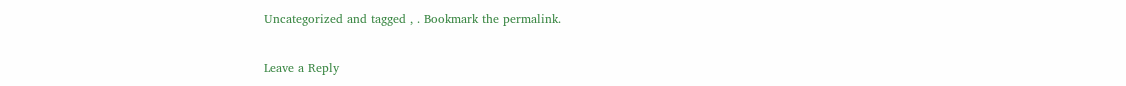Uncategorized and tagged , . Bookmark the permalink.

Leave a Reply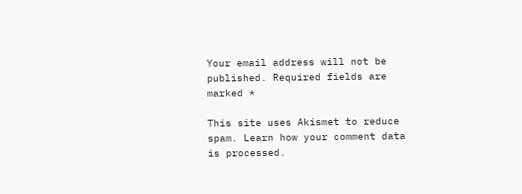Your email address will not be published. Required fields are marked *

This site uses Akismet to reduce spam. Learn how your comment data is processed.